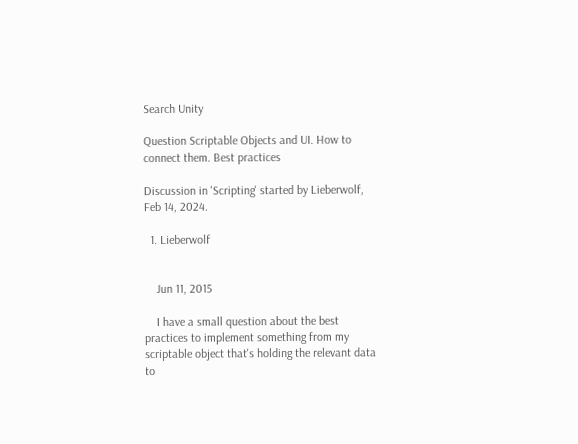Search Unity

Question Scriptable Objects and UI. How to connect them. Best practices

Discussion in 'Scripting' started by Lieberwolf, Feb 14, 2024.

  1. Lieberwolf


    Jun 11, 2015

    I have a small question about the best practices to implement something from my scriptable object that's holding the relevant data to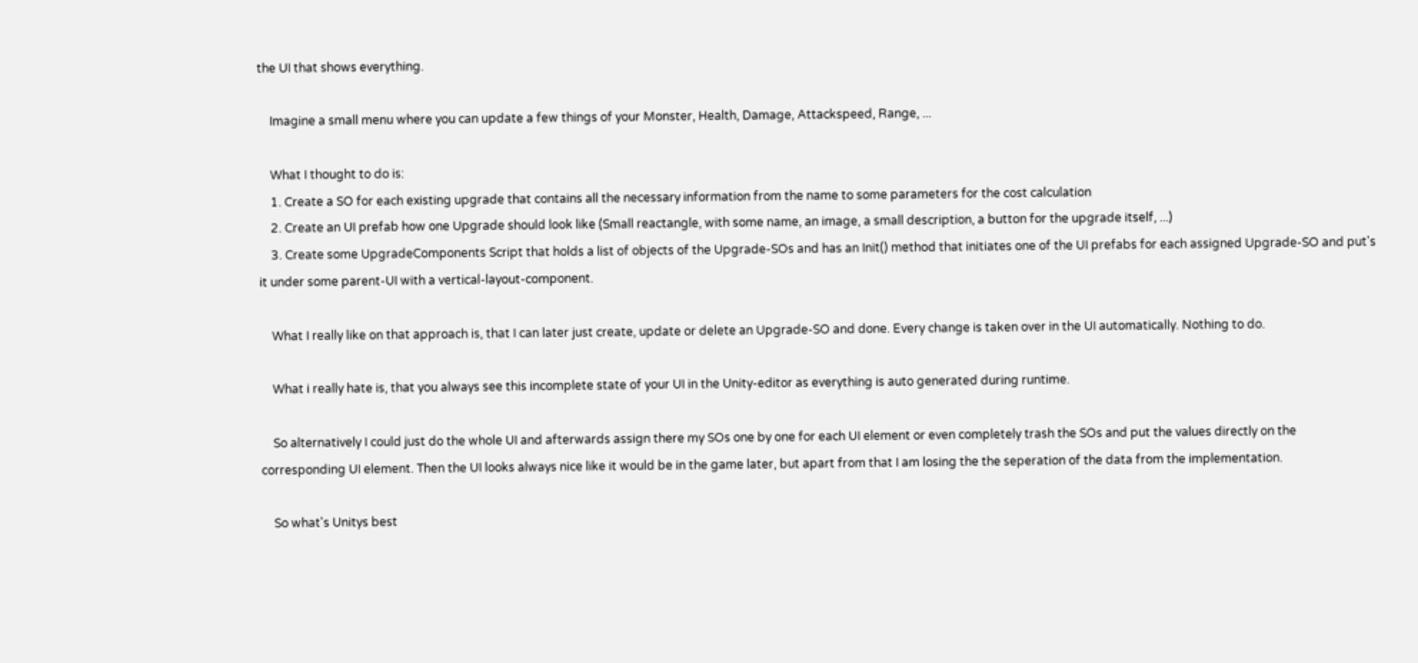the UI that shows everything.

    Imagine a small menu where you can update a few things of your Monster, Health, Damage, Attackspeed, Range, ...

    What I thought to do is:
    1. Create a SO for each existing upgrade that contains all the necessary information from the name to some parameters for the cost calculation
    2. Create an UI prefab how one Upgrade should look like (Small reactangle, with some name, an image, a small description, a button for the upgrade itself, ...)
    3. Create some UpgradeComponents Script that holds a list of objects of the Upgrade-SOs and has an Init() method that initiates one of the UI prefabs for each assigned Upgrade-SO and put's it under some parent-UI with a vertical-layout-component.

    What I really like on that approach is, that I can later just create, update or delete an Upgrade-SO and done. Every change is taken over in the UI automatically. Nothing to do.

    What i really hate is, that you always see this incomplete state of your UI in the Unity-editor as everything is auto generated during runtime.

    So alternatively I could just do the whole UI and afterwards assign there my SOs one by one for each UI element or even completely trash the SOs and put the values directly on the corresponding UI element. Then the UI looks always nice like it would be in the game later, but apart from that I am losing the the seperation of the data from the implementation.

    So what's Unitys best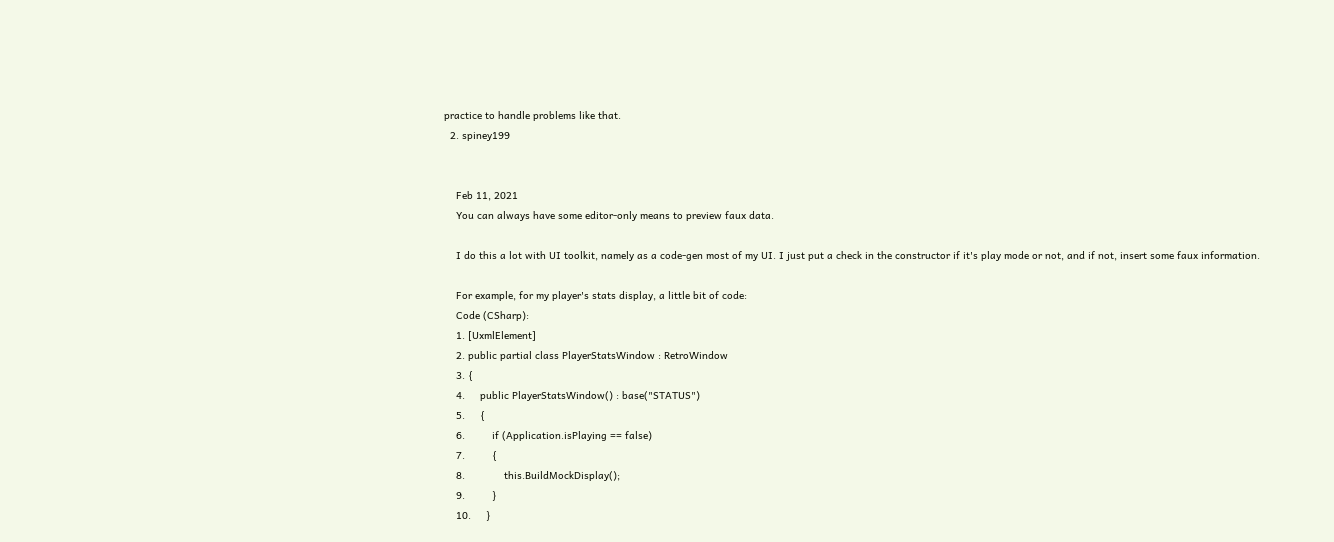practice to handle problems like that.
  2. spiney199


    Feb 11, 2021
    You can always have some editor-only means to preview faux data.

    I do this a lot with UI toolkit, namely as a code-gen most of my UI. I just put a check in the constructor if it's play mode or not, and if not, insert some faux information.

    For example, for my player's stats display, a little bit of code:
    Code (CSharp):
    1. [UxmlElement]
    2. public partial class PlayerStatsWindow : RetroWindow
    3. {
    4.     public PlayerStatsWindow() : base("STATUS")
    5.     {
    6.         if (Application.isPlaying == false)
    7.         {
    8.             this.BuildMockDisplay();
    9.         }
    10.     }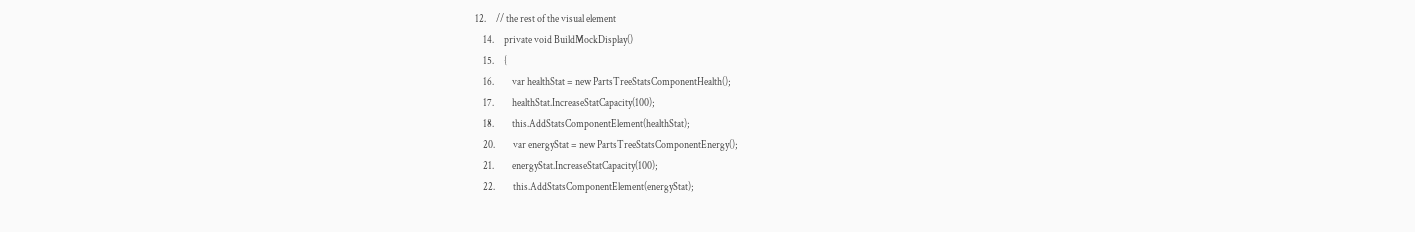12.     // the rest of the visual element
    14.     private void BuildMockDisplay()
    15.     {
    16.         var healthStat = new PartsTreeStatsComponentHealth();
    17.         healthStat.IncreaseStatCapacity(100);
    18.         this.AddStatsComponentElement(healthStat);
    20.         var energyStat = new PartsTreeStatsComponentEnergy();
    21.         energyStat.IncreaseStatCapacity(100);
    22.         this.AddStatsComponentElement(energyStat);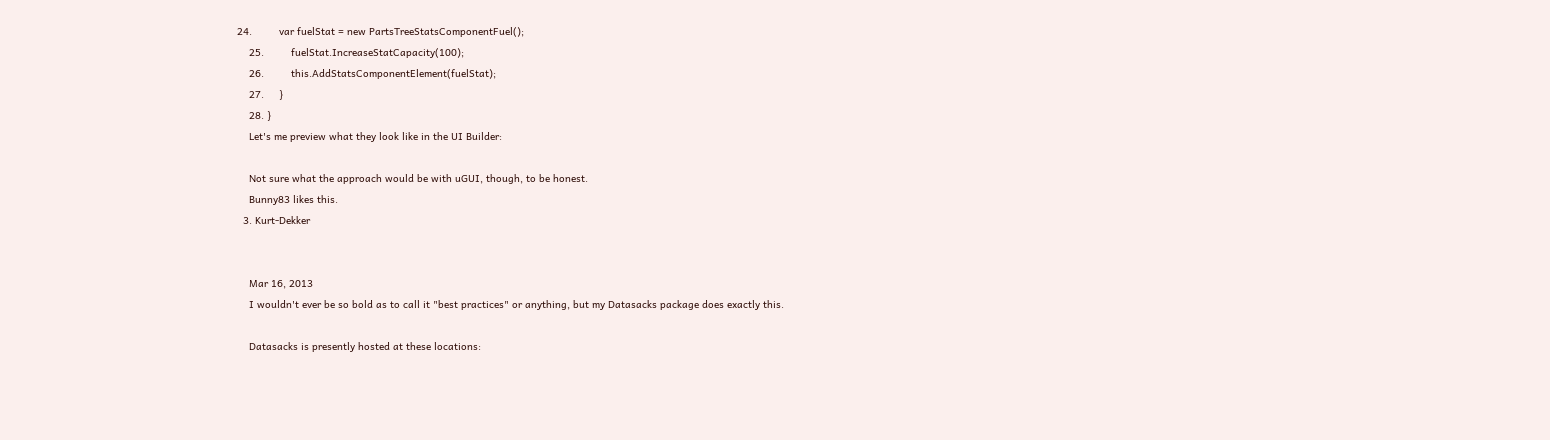24.         var fuelStat = new PartsTreeStatsComponentFuel();
    25.         fuelStat.IncreaseStatCapacity(100);
    26.         this.AddStatsComponentElement(fuelStat);
    27.     }
    28. }
    Let's me preview what they look like in the UI Builder:

    Not sure what the approach would be with uGUI, though, to be honest.
    Bunny83 likes this.
  3. Kurt-Dekker


    Mar 16, 2013
    I wouldn't ever be so bold as to call it "best practices" or anything, but my Datasacks package does exactly this.

    Datasacks is presently hosted at these locations: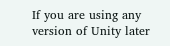If you are using any version of Unity later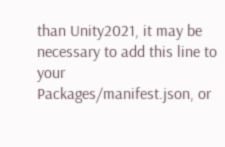than Unity2021, it may be necessary to add this line to your Packages/manifest.json, or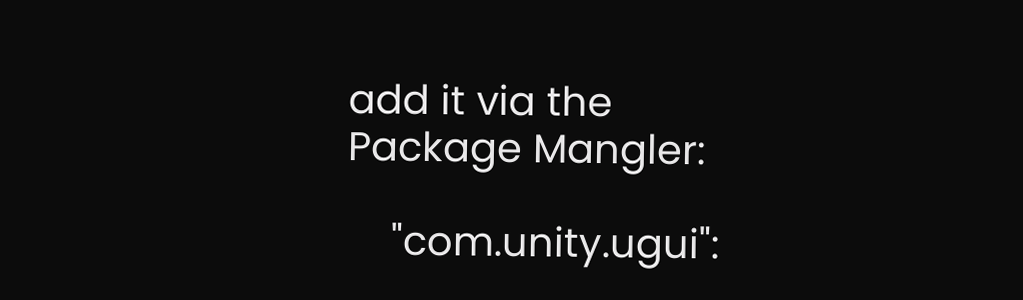add it via the Package Mangler:

    "com.unity.ugui":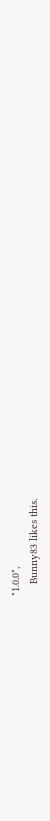"1.0.0",
    Bunny83 likes this.